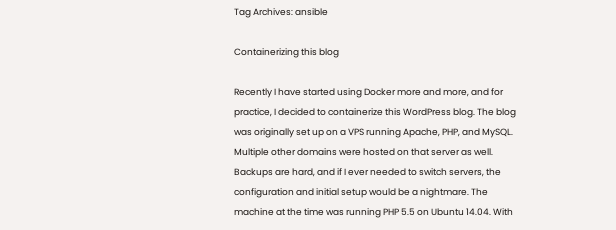Tag Archives: ansible

Containerizing this blog

Recently I have started using Docker more and more, and for practice, I decided to containerize this WordPress blog. The blog was originally set up on a VPS running Apache, PHP, and MySQL. Multiple other domains were hosted on that server as well. Backups are hard, and if I ever needed to switch servers, the configuration and initial setup would be a nightmare. The machine at the time was running PHP 5.5 on Ubuntu 14.04. With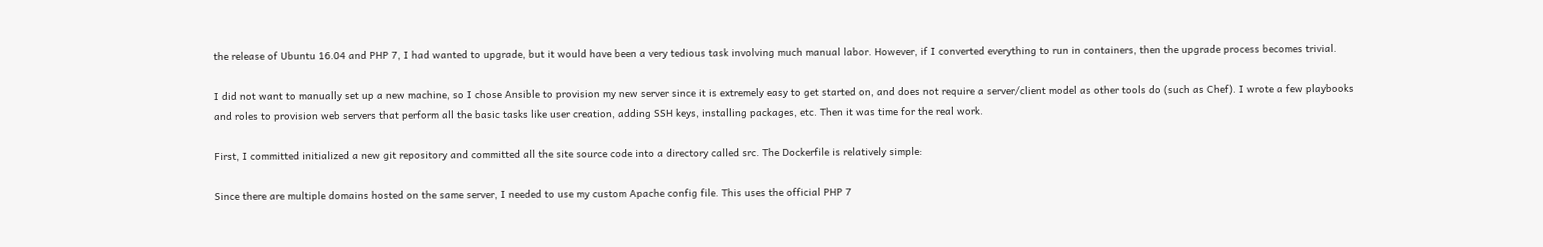the release of Ubuntu 16.04 and PHP 7, I had wanted to upgrade, but it would have been a very tedious task involving much manual labor. However, if I converted everything to run in containers, then the upgrade process becomes trivial.

I did not want to manually set up a new machine, so I chose Ansible to provision my new server since it is extremely easy to get started on, and does not require a server/client model as other tools do (such as Chef). I wrote a few playbooks and roles to provision web servers that perform all the basic tasks like user creation, adding SSH keys, installing packages, etc. Then it was time for the real work.

First, I committed initialized a new git repository and committed all the site source code into a directory called src. The Dockerfile is relatively simple:

Since there are multiple domains hosted on the same server, I needed to use my custom Apache config file. This uses the official PHP 7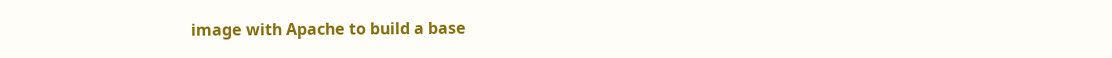image with Apache to build a base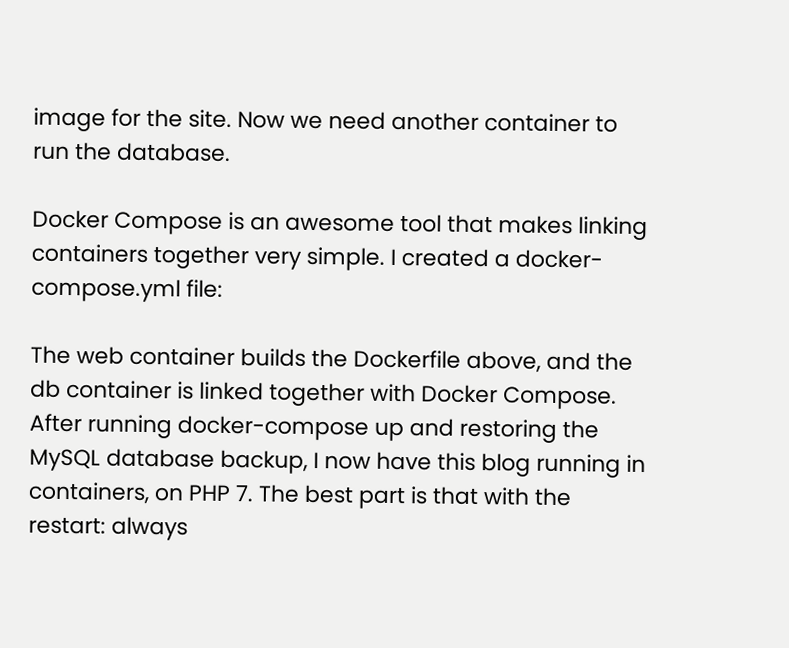image for the site. Now we need another container to run the database.

Docker Compose is an awesome tool that makes linking containers together very simple. I created a docker-compose.yml file:

The web container builds the Dockerfile above, and the db container is linked together with Docker Compose. After running docker-compose up and restoring the MySQL database backup, I now have this blog running in containers, on PHP 7. The best part is that with the restart: always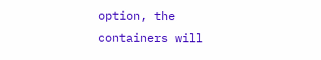option, the containers will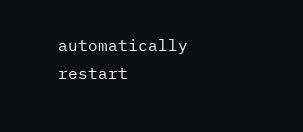automatically restart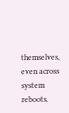themselves, even across system reboots.